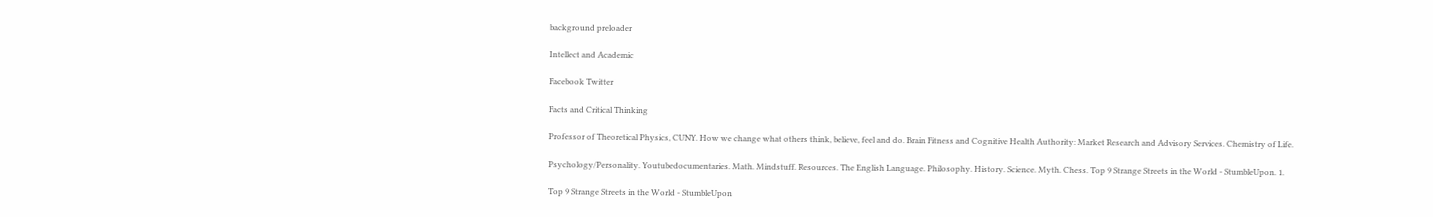background preloader

Intellect and Academic

Facebook Twitter

Facts and Critical Thinking

Professor of Theoretical Physics, CUNY. How we change what others think, believe, feel and do. Brain Fitness and Cognitive Health Authority: Market Research and Advisory Services. Chemistry of Life.

Psychology/Personality. Youtubedocumentaries. Math. Mindstuff. Resources. The English Language. Philosophy. History. Science. Myth. Chess. Top 9 Strange Streets in the World - StumbleUpon. 1.

Top 9 Strange Streets in the World - StumbleUpon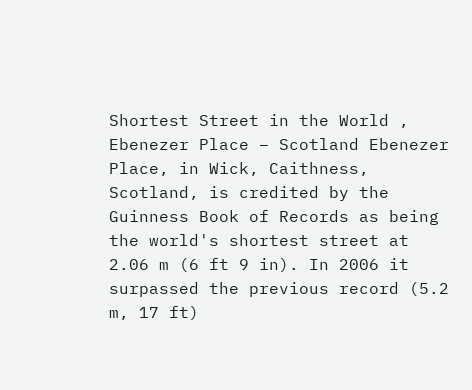Shortest Street in the World , Ebenezer Place – Scotland Ebenezer Place, in Wick, Caithness, Scotland, is credited by the Guinness Book of Records as being the world's shortest street at 2.06 m (6 ft 9 in). In 2006 it surpassed the previous record (5.2 m, 17 ft)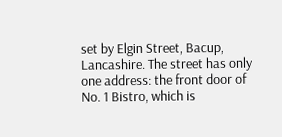set by Elgin Street, Bacup, Lancashire. The street has only one address: the front door of No. 1 Bistro, which is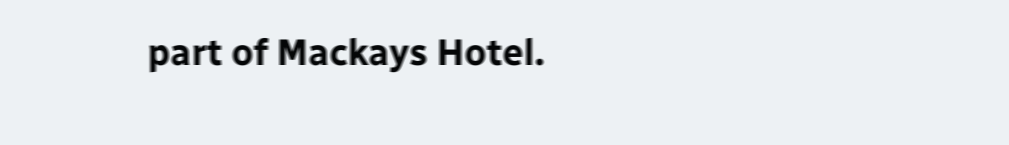part of Mackays Hotel.